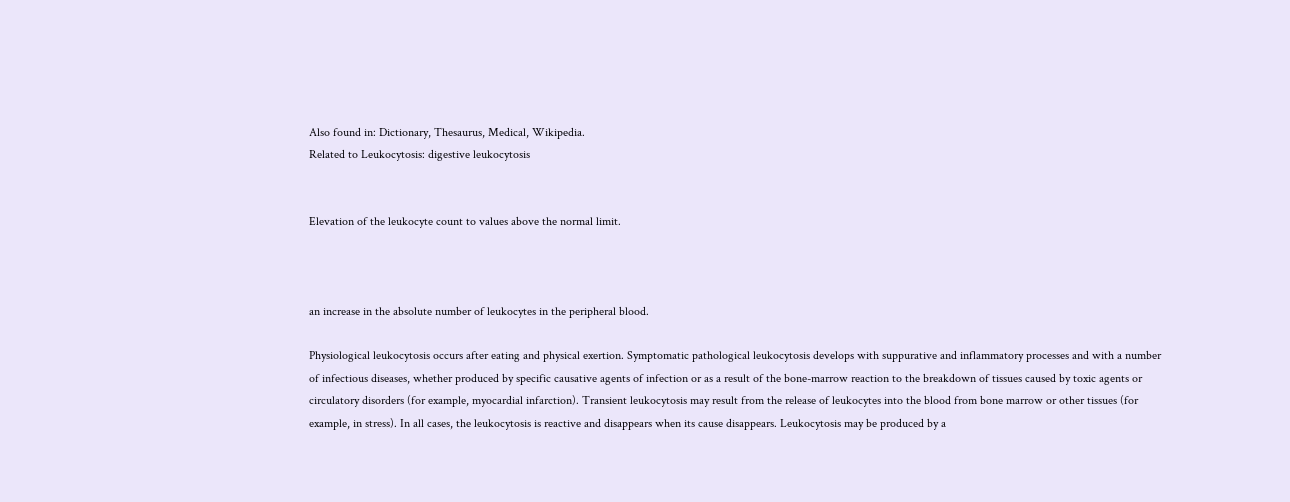Also found in: Dictionary, Thesaurus, Medical, Wikipedia.
Related to Leukocytosis: digestive leukocytosis


Elevation of the leukocyte count to values above the normal limit.



an increase in the absolute number of leukocytes in the peripheral blood.

Physiological leukocytosis occurs after eating and physical exertion. Symptomatic pathological leukocytosis develops with suppurative and inflammatory processes and with a number of infectious diseases, whether produced by specific causative agents of infection or as a result of the bone-marrow reaction to the breakdown of tissues caused by toxic agents or circulatory disorders (for example, myocardial infarction). Transient leukocytosis may result from the release of leukocytes into the blood from bone marrow or other tissues (for example, in stress). In all cases, the leukocytosis is reactive and disappears when its cause disappears. Leukocytosis may be produced by a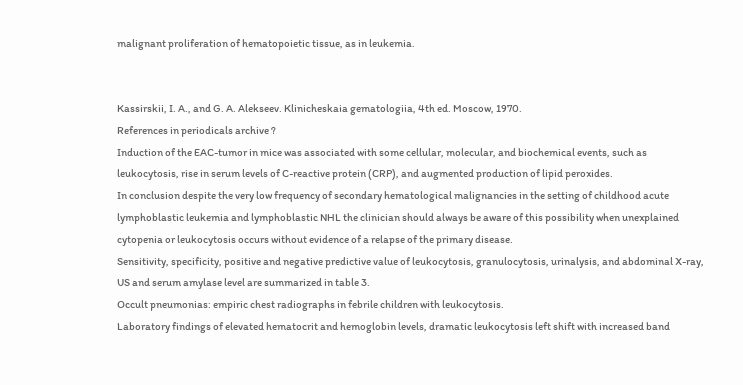malignant proliferation of hematopoietic tissue, as in leukemia.


Kassirskii, I. A., and G. A. Alekseev. Klinicheskaia gematologiia, 4th ed. Moscow, 1970.
References in periodicals archive ?
Induction of the EAC-tumor in mice was associated with some cellular, molecular, and biochemical events, such as leukocytosis, rise in serum levels of C-reactive protein (CRP), and augmented production of lipid peroxides.
In conclusion despite the very low frequency of secondary hematological malignancies in the setting of childhood acute lymphoblastic leukemia and lymphoblastic NHL the clinician should always be aware of this possibility when unexplained cytopenia or leukocytosis occurs without evidence of a relapse of the primary disease.
Sensitivity, specificity, positive and negative predictive value of leukocytosis, granulocytosis, urinalysis, and abdominal X-ray, US and serum amylase level are summarized in table 3.
Occult pneumonias: empiric chest radiographs in febrile children with leukocytosis.
Laboratory findings of elevated hematocrit and hemoglobin levels, dramatic leukocytosis left shift with increased band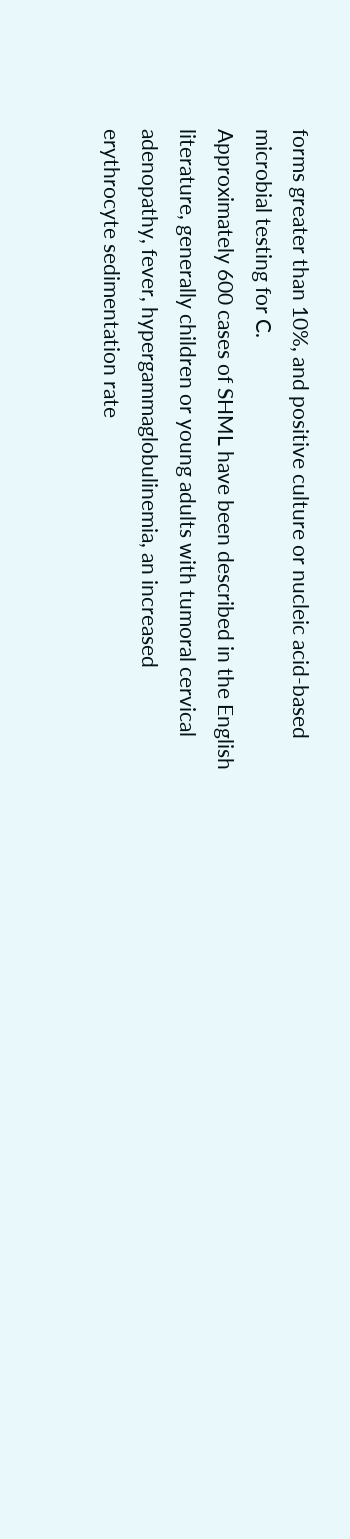forms greater than 10%, and positive culture or nucleic acid-based microbial testing for C.
Approximately 600 cases of SHML have been described in the English literature, generally children or young adults with tumoral cervical adenopathy, fever, hypergammaglobulinemia, an increased erythrocyte sedimentation rate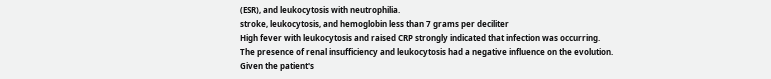(ESR), and leukocytosis with neutrophilia.
stroke, leukocytosis, and hemoglobin less than 7 grams per deciliter
High fever with leukocytosis and raised CRP strongly indicated that infection was occurring.
The presence of renal insufficiency and leukocytosis had a negative influence on the evolution.
Given the patient's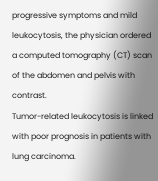progressive symptoms and mild leukocytosis, the physician ordered a computed tomography (CT) scan of the abdomen and pelvis with contrast.
Tumor-related leukocytosis is linked with poor prognosis in patients with lung carcinoma.